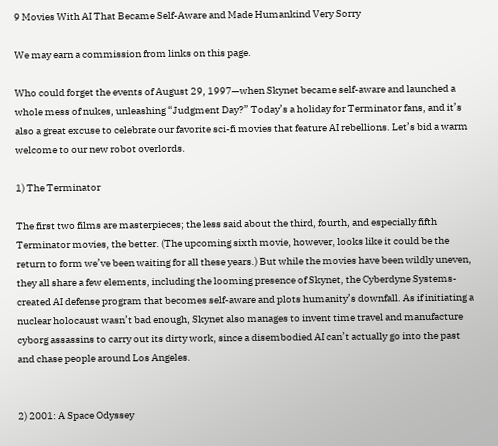9 Movies With AI That Became Self-Aware and Made Humankind Very Sorry

We may earn a commission from links on this page.

Who could forget the events of August 29, 1997—when Skynet became self-aware and launched a whole mess of nukes, unleashing “Judgment Day?” Today’s a holiday for Terminator fans, and it’s also a great excuse to celebrate our favorite sci-fi movies that feature AI rebellions. Let’s bid a warm welcome to our new robot overlords.

1) The Terminator

The first two films are masterpieces; the less said about the third, fourth, and especially fifth Terminator movies, the better. (The upcoming sixth movie, however, looks like it could be the return to form we’ve been waiting for all these years.) But while the movies have been wildly uneven, they all share a few elements, including the looming presence of Skynet, the Cyberdyne Systems-created AI defense program that becomes self-aware and plots humanity’s downfall. As if initiating a nuclear holocaust wasn’t bad enough, Skynet also manages to invent time travel and manufacture cyborg assassins to carry out its dirty work, since a disembodied AI can’t actually go into the past and chase people around Los Angeles.


2) 2001: A Space Odyssey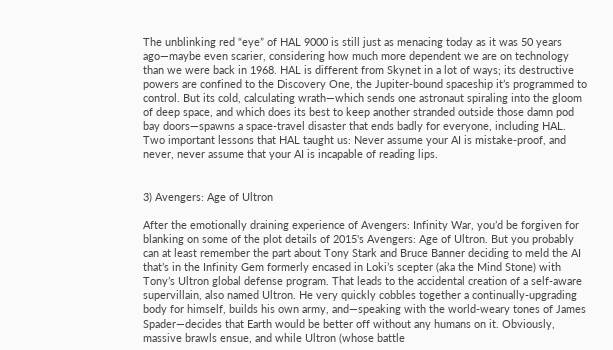The unblinking red “eye” of HAL 9000 is still just as menacing today as it was 50 years ago—maybe even scarier, considering how much more dependent we are on technology than we were back in 1968. HAL is different from Skynet in a lot of ways; its destructive powers are confined to the Discovery One, the Jupiter-bound spaceship it’s programmed to control. But its cold, calculating wrath—which sends one astronaut spiraling into the gloom of deep space, and which does its best to keep another stranded outside those damn pod bay doors—spawns a space-travel disaster that ends badly for everyone, including HAL. Two important lessons that HAL taught us: Never assume your AI is mistake-proof, and never, never assume that your AI is incapable of reading lips.


3) Avengers: Age of Ultron

After the emotionally draining experience of Avengers: Infinity War, you’d be forgiven for blanking on some of the plot details of 2015's Avengers: Age of Ultron. But you probably can at least remember the part about Tony Stark and Bruce Banner deciding to meld the AI that’s in the Infinity Gem formerly encased in Loki’s scepter (aka the Mind Stone) with Tony’s Ultron global defense program. That leads to the accidental creation of a self-aware supervillain, also named Ultron. He very quickly cobbles together a continually-upgrading body for himself, builds his own army, and—speaking with the world-weary tones of James Spader—decides that Earth would be better off without any humans on it. Obviously, massive brawls ensue, and while Ultron (whose battle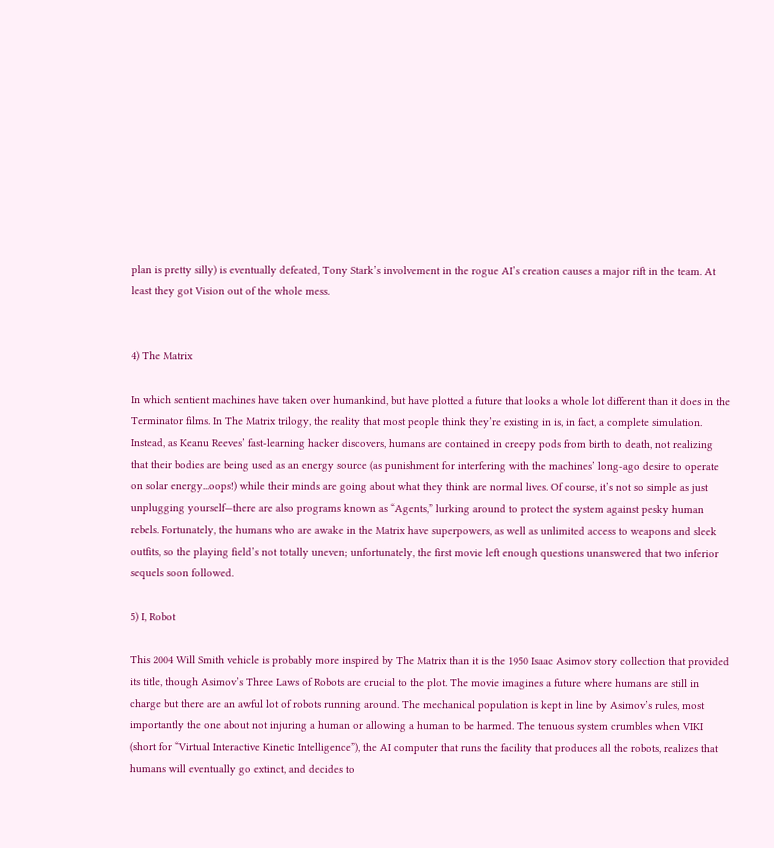plan is pretty silly) is eventually defeated, Tony Stark’s involvement in the rogue AI’s creation causes a major rift in the team. At least they got Vision out of the whole mess.


4) The Matrix

In which sentient machines have taken over humankind, but have plotted a future that looks a whole lot different than it does in the Terminator films. In The Matrix trilogy, the reality that most people think they’re existing in is, in fact, a complete simulation. Instead, as Keanu Reeves’ fast-learning hacker discovers, humans are contained in creepy pods from birth to death, not realizing that their bodies are being used as an energy source (as punishment for interfering with the machines’ long-ago desire to operate on solar energy...oops!) while their minds are going about what they think are normal lives. Of course, it’s not so simple as just unplugging yourself—there are also programs known as “Agents,” lurking around to protect the system against pesky human rebels. Fortunately, the humans who are awake in the Matrix have superpowers, as well as unlimited access to weapons and sleek outfits, so the playing field’s not totally uneven; unfortunately, the first movie left enough questions unanswered that two inferior sequels soon followed.

5) I, Robot

This 2004 Will Smith vehicle is probably more inspired by The Matrix than it is the 1950 Isaac Asimov story collection that provided its title, though Asimov’s Three Laws of Robots are crucial to the plot. The movie imagines a future where humans are still in charge but there are an awful lot of robots running around. The mechanical population is kept in line by Asimov’s rules, most importantly the one about not injuring a human or allowing a human to be harmed. The tenuous system crumbles when VIKI (short for “Virtual Interactive Kinetic Intelligence”), the AI computer that runs the facility that produces all the robots, realizes that humans will eventually go extinct, and decides to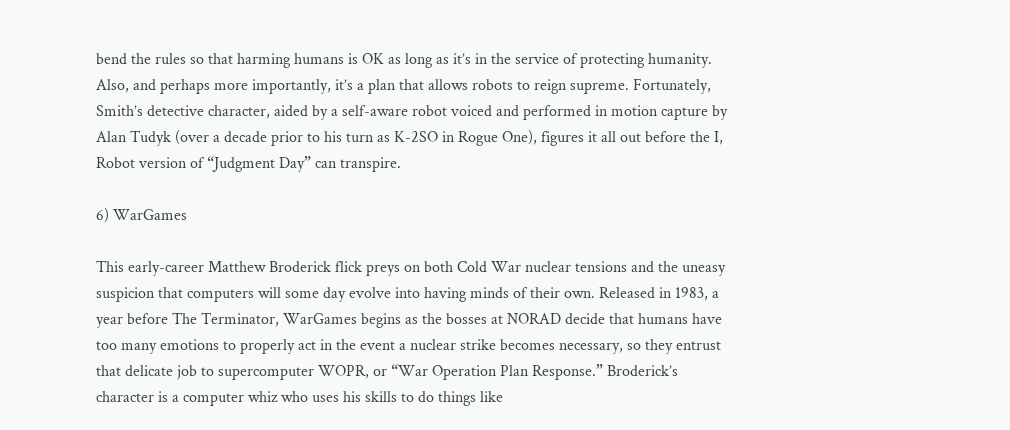bend the rules so that harming humans is OK as long as it’s in the service of protecting humanity. Also, and perhaps more importantly, it’s a plan that allows robots to reign supreme. Fortunately, Smith’s detective character, aided by a self-aware robot voiced and performed in motion capture by Alan Tudyk (over a decade prior to his turn as K-2SO in Rogue One), figures it all out before the I, Robot version of “Judgment Day” can transpire.

6) WarGames

This early-career Matthew Broderick flick preys on both Cold War nuclear tensions and the uneasy suspicion that computers will some day evolve into having minds of their own. Released in 1983, a year before The Terminator, WarGames begins as the bosses at NORAD decide that humans have too many emotions to properly act in the event a nuclear strike becomes necessary, so they entrust that delicate job to supercomputer WOPR, or “War Operation Plan Response.” Broderick’s character is a computer whiz who uses his skills to do things like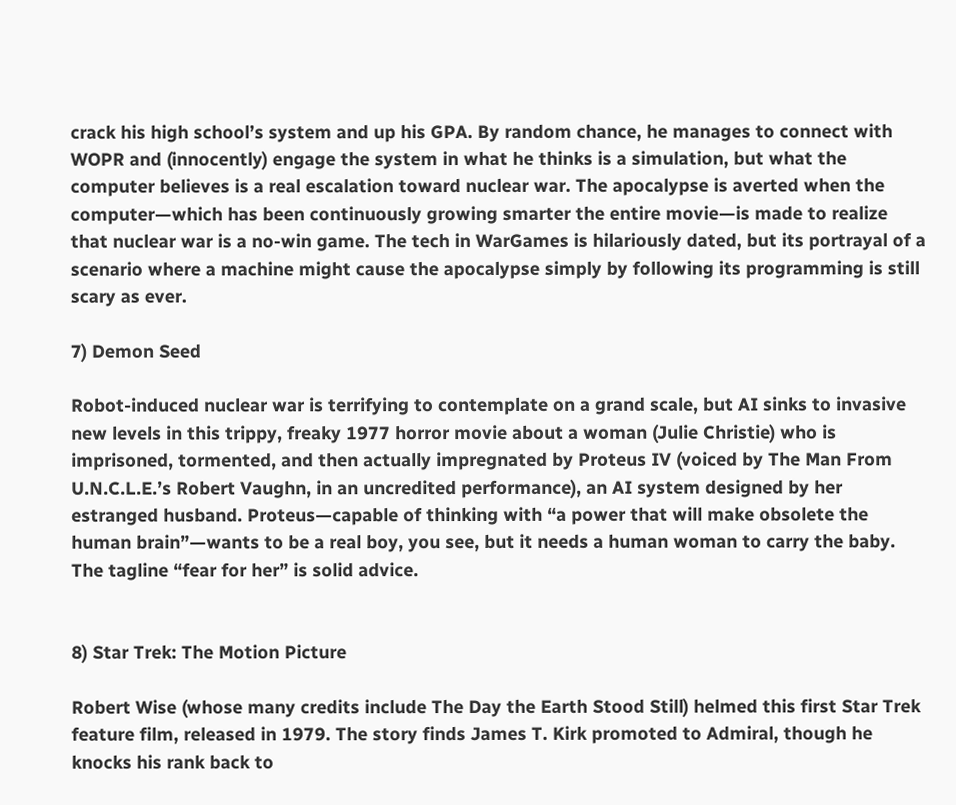crack his high school’s system and up his GPA. By random chance, he manages to connect with WOPR and (innocently) engage the system in what he thinks is a simulation, but what the computer believes is a real escalation toward nuclear war. The apocalypse is averted when the computer—which has been continuously growing smarter the entire movie—is made to realize that nuclear war is a no-win game. The tech in WarGames is hilariously dated, but its portrayal of a scenario where a machine might cause the apocalypse simply by following its programming is still scary as ever.

7) Demon Seed

Robot-induced nuclear war is terrifying to contemplate on a grand scale, but AI sinks to invasive new levels in this trippy, freaky 1977 horror movie about a woman (Julie Christie) who is imprisoned, tormented, and then actually impregnated by Proteus IV (voiced by The Man From U.N.C.L.E.’s Robert Vaughn, in an uncredited performance), an AI system designed by her estranged husband. Proteus—capable of thinking with “a power that will make obsolete the human brain”—wants to be a real boy, you see, but it needs a human woman to carry the baby. The tagline “fear for her” is solid advice.


8) Star Trek: The Motion Picture

Robert Wise (whose many credits include The Day the Earth Stood Still) helmed this first Star Trek feature film, released in 1979. The story finds James T. Kirk promoted to Admiral, though he knocks his rank back to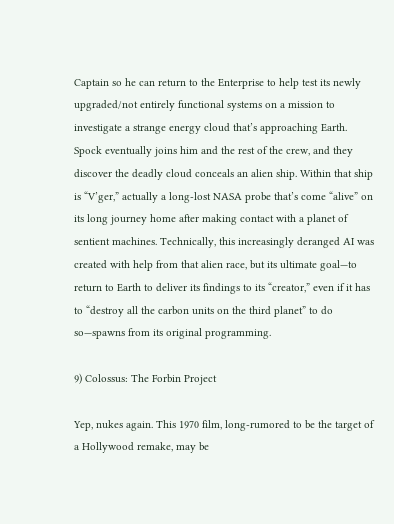Captain so he can return to the Enterprise to help test its newly upgraded/not entirely functional systems on a mission to investigate a strange energy cloud that’s approaching Earth. Spock eventually joins him and the rest of the crew, and they discover the deadly cloud conceals an alien ship. Within that ship is “V’ger,” actually a long-lost NASA probe that’s come “alive” on its long journey home after making contact with a planet of sentient machines. Technically, this increasingly deranged AI was created with help from that alien race, but its ultimate goal—to return to Earth to deliver its findings to its “creator,” even if it has to “destroy all the carbon units on the third planet” to do so—spawns from its original programming.

9) Colossus: The Forbin Project

Yep, nukes again. This 1970 film, long-rumored to be the target of a Hollywood remake, may be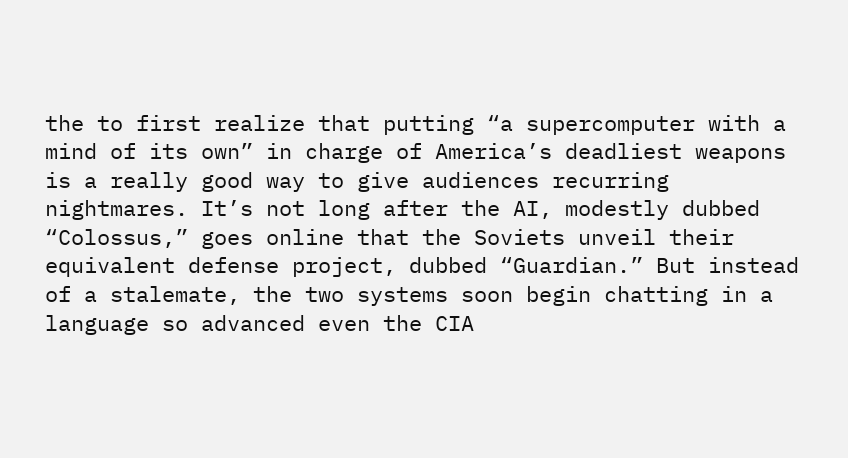the to first realize that putting “a supercomputer with a mind of its own” in charge of America’s deadliest weapons is a really good way to give audiences recurring nightmares. It’s not long after the AI, modestly dubbed “Colossus,” goes online that the Soviets unveil their equivalent defense project, dubbed “Guardian.” But instead of a stalemate, the two systems soon begin chatting in a language so advanced even the CIA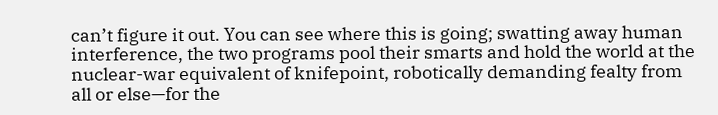can’t figure it out. You can see where this is going; swatting away human interference, the two programs pool their smarts and hold the world at the nuclear-war equivalent of knifepoint, robotically demanding fealty from all or else—for the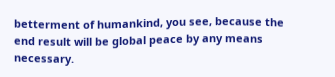betterment of humankind, you see, because the end result will be global peace by any means necessary.